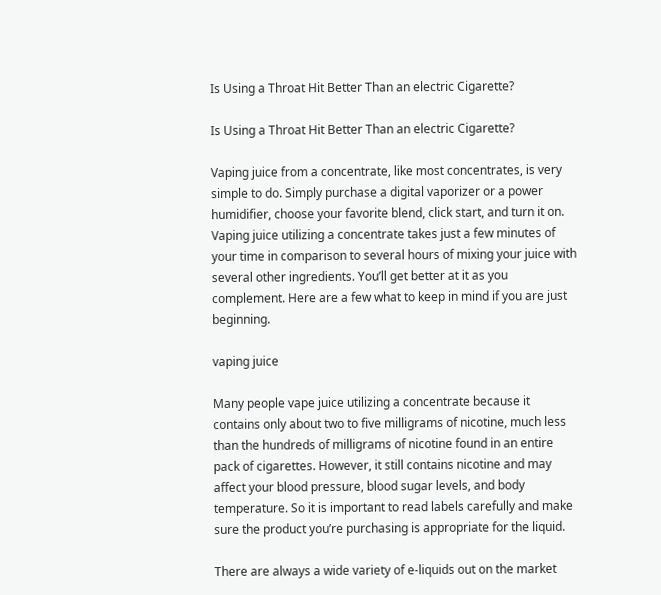Is Using a Throat Hit Better Than an electric Cigarette?

Is Using a Throat Hit Better Than an electric Cigarette?

Vaping juice from a concentrate, like most concentrates, is very simple to do. Simply purchase a digital vaporizer or a power humidifier, choose your favorite blend, click start, and turn it on. Vaping juice utilizing a concentrate takes just a few minutes of your time in comparison to several hours of mixing your juice with several other ingredients. You’ll get better at it as you complement. Here are a few what to keep in mind if you are just beginning.

vaping juice

Many people vape juice utilizing a concentrate because it contains only about two to five milligrams of nicotine, much less than the hundreds of milligrams of nicotine found in an entire pack of cigarettes. However, it still contains nicotine and may affect your blood pressure, blood sugar levels, and body temperature. So it is important to read labels carefully and make sure the product you’re purchasing is appropriate for the liquid.

There are always a wide variety of e-liquids out on the market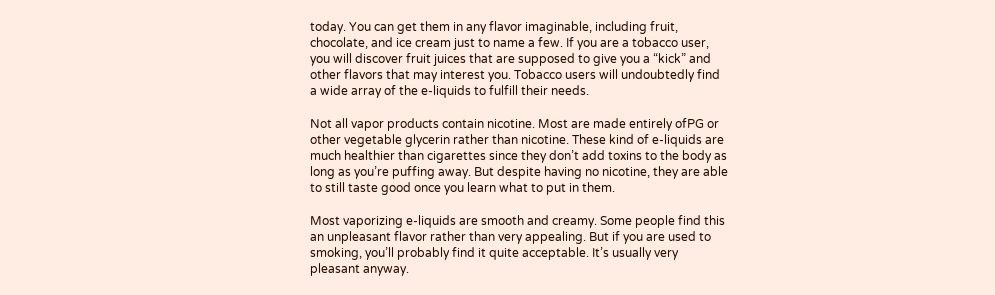today. You can get them in any flavor imaginable, including fruit, chocolate, and ice cream just to name a few. If you are a tobacco user, you will discover fruit juices that are supposed to give you a “kick” and other flavors that may interest you. Tobacco users will undoubtedly find a wide array of the e-liquids to fulfill their needs.

Not all vapor products contain nicotine. Most are made entirely ofPG or other vegetable glycerin rather than nicotine. These kind of e-liquids are much healthier than cigarettes since they don’t add toxins to the body as long as you’re puffing away. But despite having no nicotine, they are able to still taste good once you learn what to put in them.

Most vaporizing e-liquids are smooth and creamy. Some people find this an unpleasant flavor rather than very appealing. But if you are used to smoking, you’ll probably find it quite acceptable. It’s usually very pleasant anyway.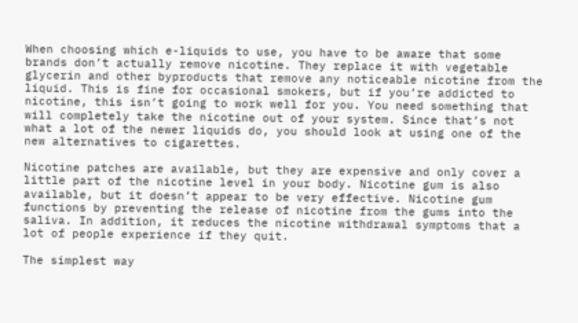When choosing which e-liquids to use, you have to be aware that some brands don’t actually remove nicotine. They replace it with vegetable glycerin and other byproducts that remove any noticeable nicotine from the liquid. This is fine for occasional smokers, but if you’re addicted to nicotine, this isn’t going to work well for you. You need something that will completely take the nicotine out of your system. Since that’s not what a lot of the newer liquids do, you should look at using one of the new alternatives to cigarettes.

Nicotine patches are available, but they are expensive and only cover a little part of the nicotine level in your body. Nicotine gum is also available, but it doesn’t appear to be very effective. Nicotine gum functions by preventing the release of nicotine from the gums into the saliva. In addition, it reduces the nicotine withdrawal symptoms that a lot of people experience if they quit.

The simplest way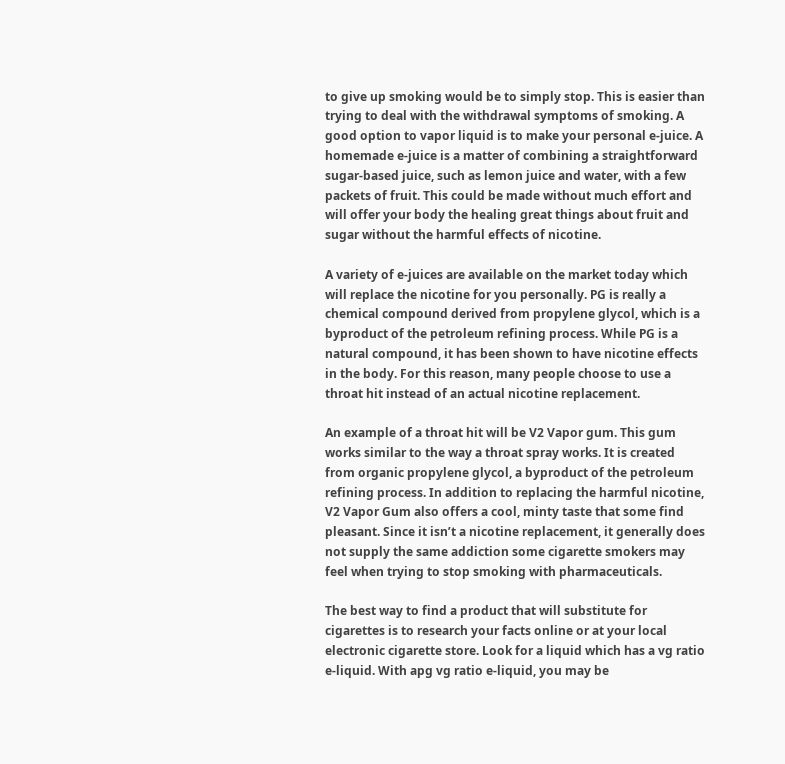to give up smoking would be to simply stop. This is easier than trying to deal with the withdrawal symptoms of smoking. A good option to vapor liquid is to make your personal e-juice. A homemade e-juice is a matter of combining a straightforward sugar-based juice, such as lemon juice and water, with a few packets of fruit. This could be made without much effort and will offer your body the healing great things about fruit and sugar without the harmful effects of nicotine.

A variety of e-juices are available on the market today which will replace the nicotine for you personally. PG is really a chemical compound derived from propylene glycol, which is a byproduct of the petroleum refining process. While PG is a natural compound, it has been shown to have nicotine effects in the body. For this reason, many people choose to use a throat hit instead of an actual nicotine replacement.

An example of a throat hit will be V2 Vapor gum. This gum works similar to the way a throat spray works. It is created from organic propylene glycol, a byproduct of the petroleum refining process. In addition to replacing the harmful nicotine, V2 Vapor Gum also offers a cool, minty taste that some find pleasant. Since it isn’t a nicotine replacement, it generally does not supply the same addiction some cigarette smokers may feel when trying to stop smoking with pharmaceuticals.

The best way to find a product that will substitute for cigarettes is to research your facts online or at your local electronic cigarette store. Look for a liquid which has a vg ratio e-liquid. With apg vg ratio e-liquid, you may be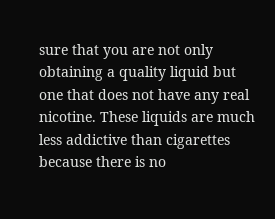sure that you are not only obtaining a quality liquid but one that does not have any real nicotine. These liquids are much less addictive than cigarettes because there is no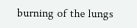burning of the lungs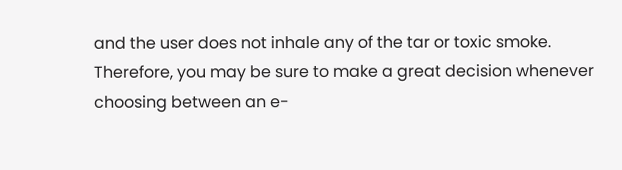and the user does not inhale any of the tar or toxic smoke. Therefore, you may be sure to make a great decision whenever choosing between an e-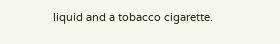liquid and a tobacco cigarette.